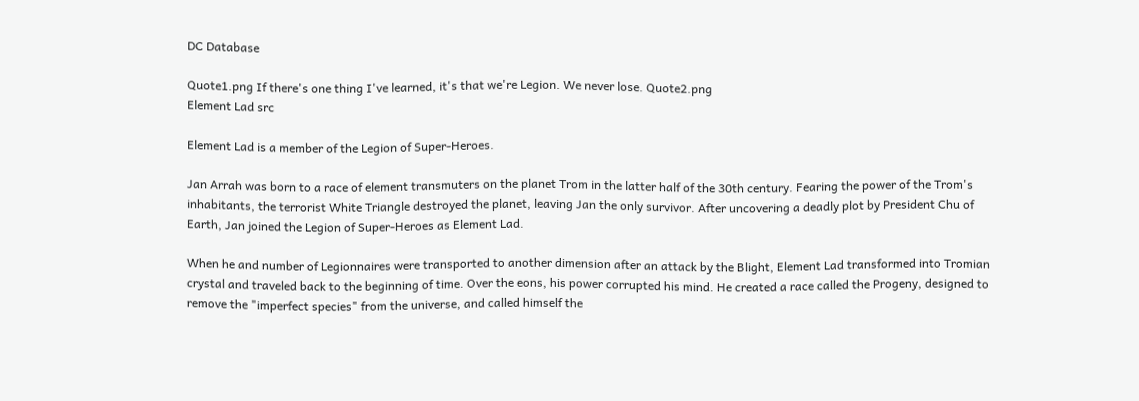DC Database

Quote1.png If there's one thing I've learned, it's that we're Legion. We never lose. Quote2.png
Element Lad src

Element Lad is a member of the Legion of Super-Heroes.

Jan Arrah was born to a race of element transmuters on the planet Trom in the latter half of the 30th century. Fearing the power of the Trom's inhabitants, the terrorist White Triangle destroyed the planet, leaving Jan the only survivor. After uncovering a deadly plot by President Chu of Earth, Jan joined the Legion of Super-Heroes as Element Lad.

When he and number of Legionnaires were transported to another dimension after an attack by the Blight, Element Lad transformed into Tromian crystal and traveled back to the beginning of time. Over the eons, his power corrupted his mind. He created a race called the Progeny, designed to remove the "imperfect species" from the universe, and called himself the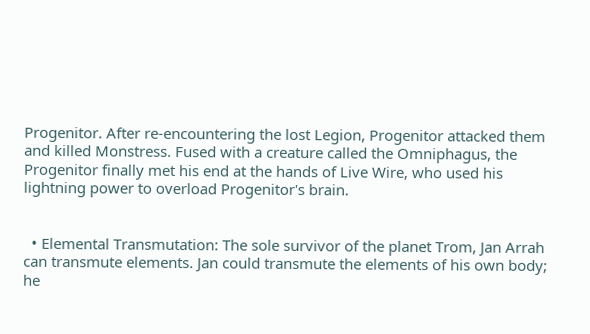Progenitor. After re-encountering the lost Legion, Progenitor attacked them and killed Monstress. Fused with a creature called the Omniphagus, the Progenitor finally met his end at the hands of Live Wire, who used his lightning power to overload Progenitor's brain.


  • Elemental Transmutation: The sole survivor of the planet Trom, Jan Arrah can transmute elements. Jan could transmute the elements of his own body; he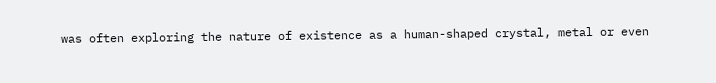was often exploring the nature of existence as a human-shaped crystal, metal or even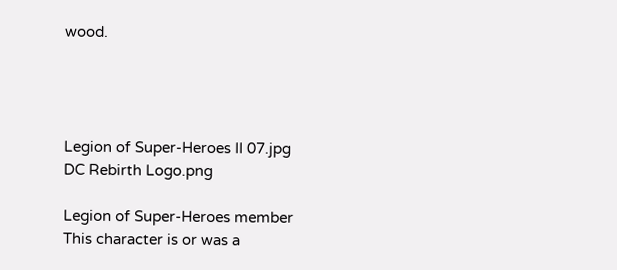wood.




Legion of Super-Heroes II 07.jpg
DC Rebirth Logo.png

Legion of Super-Heroes member
This character is or was a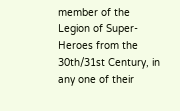member of the Legion of Super-Heroes from the 30th/31st Century, in any one of their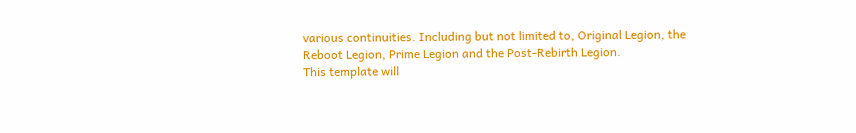various continuities. Including but not limited to, Original Legion, the Reboot Legion, Prime Legion and the Post-Rebirth Legion.
This template will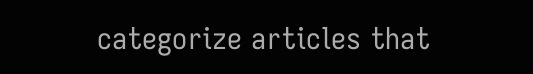categorize articles that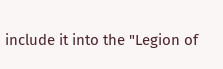include it into the "Legion of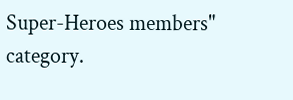Super-Heroes members" category.